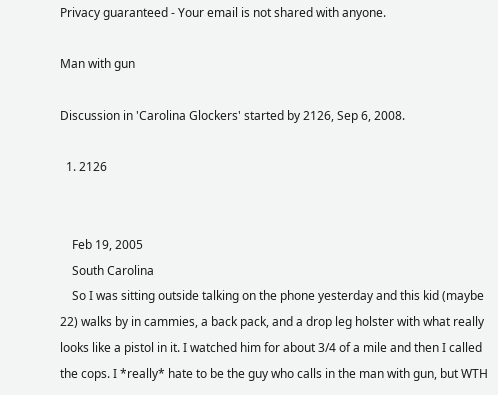Privacy guaranteed - Your email is not shared with anyone.

Man with gun

Discussion in 'Carolina Glockers' started by 2126, Sep 6, 2008.

  1. 2126


    Feb 19, 2005
    South Carolina
    So I was sitting outside talking on the phone yesterday and this kid (maybe 22) walks by in cammies, a back pack, and a drop leg holster with what really looks like a pistol in it. I watched him for about 3/4 of a mile and then I called the cops. I *really* hate to be the guy who calls in the man with gun, but WTH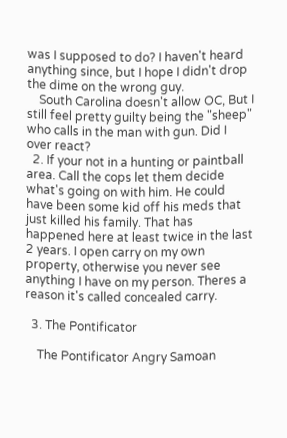was I supposed to do? I haven't heard anything since, but I hope I didn't drop the dime on the wrong guy.
    South Carolina doesn't allow OC, But I still feel pretty guilty being the "sheep" who calls in the man with gun. Did I over react?
  2. If your not in a hunting or paintball area. Call the cops let them decide what's going on with him. He could have been some kid off his meds that just killed his family. That has happened here at least twice in the last 2 years. I open carry on my own property, otherwise you never see anything I have on my person. Theres a reason it's called concealed carry.

  3. The Pontificator

    The Pontificator Angry Samoan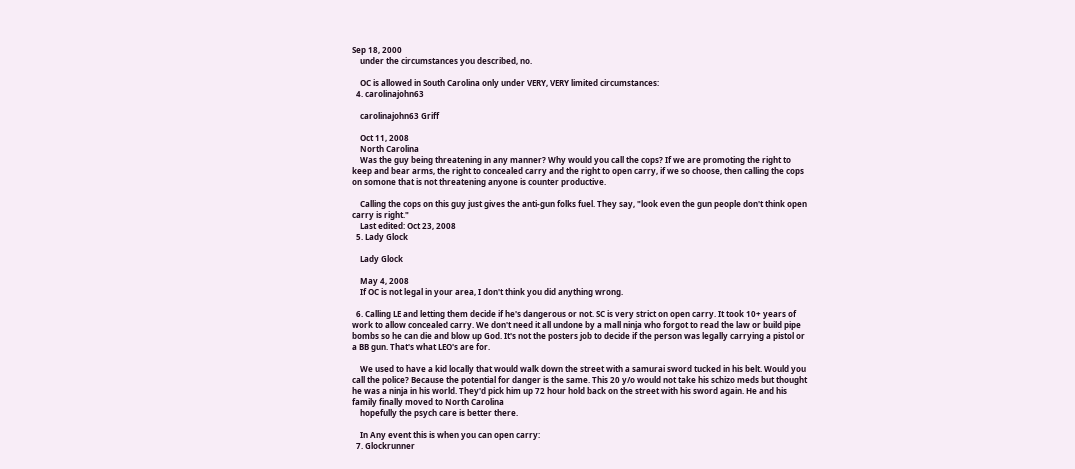Sep 18, 2000
    under the circumstances you described, no.

    OC is allowed in South Carolina only under VERY, VERY limited circumstances:
  4. carolinajohn63

    carolinajohn63 Griff

    Oct 11, 2008
    North Carolina
    Was the guy being threatening in any manner? Why would you call the cops? If we are promoting the right to keep and bear arms, the right to concealed carry and the right to open carry, if we so choose, then calling the cops on somone that is not threatening anyone is counter productive.

    Calling the cops on this guy just gives the anti-gun folks fuel. They say, "look even the gun people don't think open carry is right."
    Last edited: Oct 23, 2008
  5. Lady Glock

    Lady Glock

    May 4, 2008
    If OC is not legal in your area, I don't think you did anything wrong.

  6. Calling LE and letting them decide if he's dangerous or not. SC is very strict on open carry. It took 10+ years of work to allow concealed carry. We don't need it all undone by a mall ninja who forgot to read the law or build pipe bombs so he can die and blow up God. It's not the posters job to decide if the person was legally carrying a pistol or a BB gun. That's what LEO's are for.

    We used to have a kid locally that would walk down the street with a samurai sword tucked in his belt. Would you call the police? Because the potential for danger is the same. This 20 y/o would not take his schizo meds but thought he was a ninja in his world. They'd pick him up 72 hour hold back on the street with his sword again. He and his family finally moved to North Carolina
    hopefully the psych care is better there.

    In Any event this is when you can open carry:
  7. Glockrunner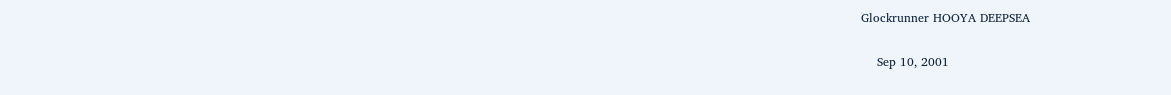Glockrunner HOOYA DEEPSEA

    Sep 10, 2001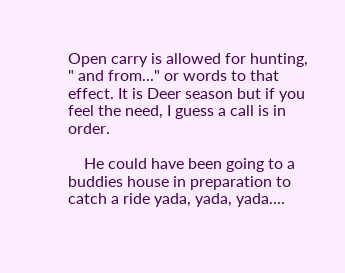Open carry is allowed for hunting, " and from..." or words to that effect. It is Deer season but if you feel the need, I guess a call is in order.

    He could have been going to a buddies house in preparation to catch a ride yada, yada, yada....